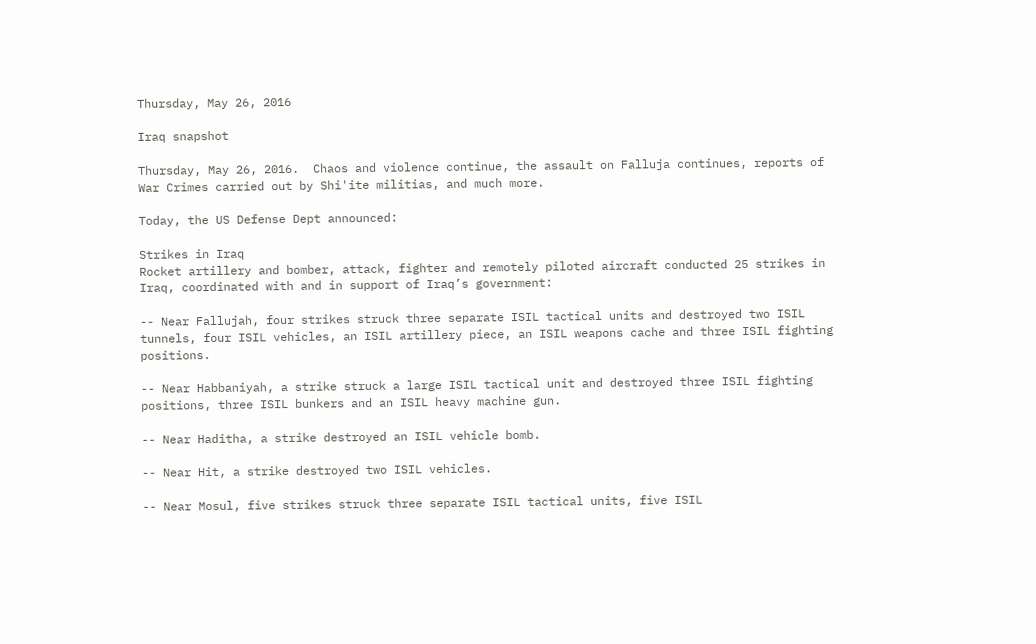Thursday, May 26, 2016

Iraq snapshot

Thursday, May 26, 2016.  Chaos and violence continue, the assault on Falluja continues, reports of War Crimes carried out by Shi'ite militias, and much more.

Today, the US Defense Dept announced:

Strikes in Iraq
Rocket artillery and bomber, attack, fighter and remotely piloted aircraft conducted 25 strikes in Iraq, coordinated with and in support of Iraq’s government:

-- Near Fallujah, four strikes struck three separate ISIL tactical units and destroyed two ISIL tunnels, four ISIL vehicles, an ISIL artillery piece, an ISIL weapons cache and three ISIL fighting positions.

-- Near Habbaniyah, a strike struck a large ISIL tactical unit and destroyed three ISIL fighting positions, three ISIL bunkers and an ISIL heavy machine gun.

-- Near Haditha, a strike destroyed an ISIL vehicle bomb.

-- Near Hit, a strike destroyed two ISIL vehicles.

-- Near Mosul, five strikes struck three separate ISIL tactical units, five ISIL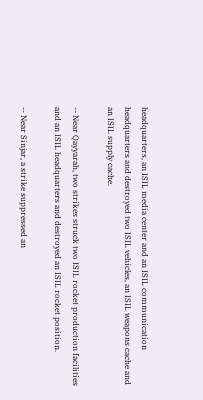headquarters, an ISIL media center and an ISIL communication headquarters and destroyed two ISIL vehicles, an ISIL weapons cache and an ISIL supply cache.

-- Near Qayyarah, two strikes struck two ISIL rocket production facilities and an ISIL headquarters and destroyed an ISIL rocket position.

-- Near Sinjar, a strike suppressed an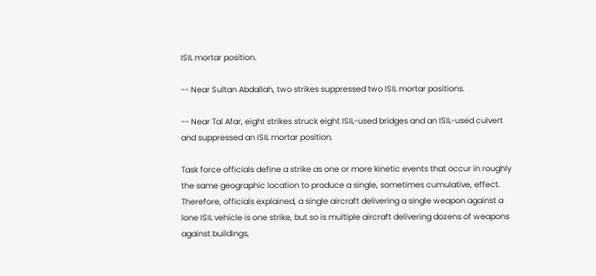ISIL mortar position.

-- Near Sultan Abdallah, two strikes suppressed two ISIL mortar positions.

-- Near Tal Afar, eight strikes struck eight ISIL-used bridges and an ISIL-used culvert and suppressed an ISIL mortar position.

Task force officials define a strike as one or more kinetic events that occur in roughly the same geographic location to produce a single, sometimes cumulative, effect. Therefore, officials explained, a single aircraft delivering a single weapon against a lone ISIL vehicle is one strike, but so is multiple aircraft delivering dozens of weapons against buildings,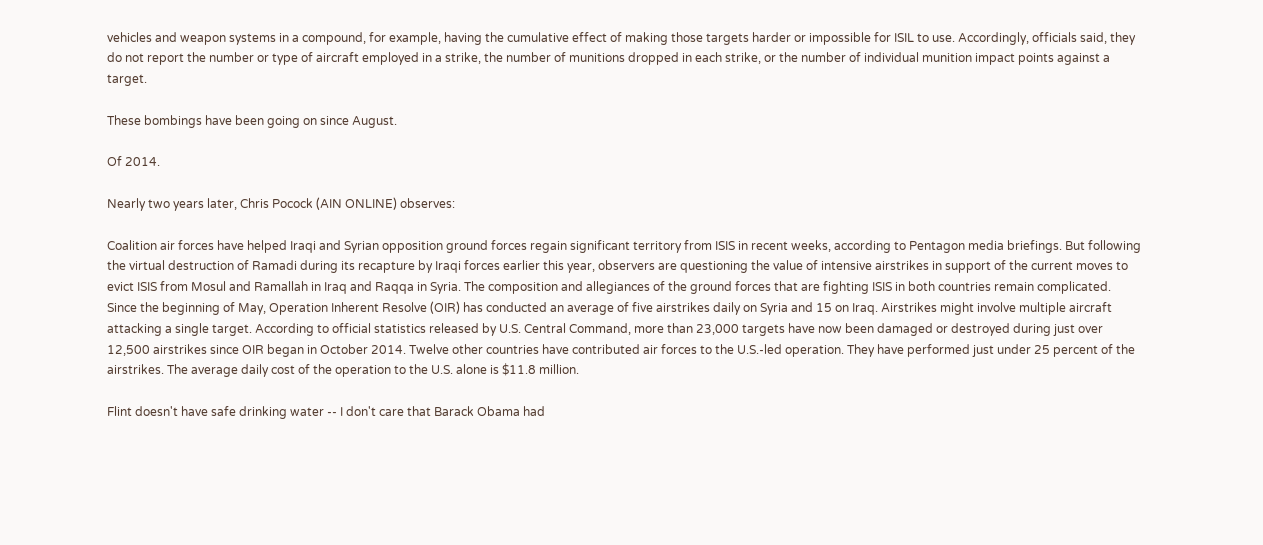vehicles and weapon systems in a compound, for example, having the cumulative effect of making those targets harder or impossible for ISIL to use. Accordingly, officials said, they do not report the number or type of aircraft employed in a strike, the number of munitions dropped in each strike, or the number of individual munition impact points against a target.

These bombings have been going on since August.

Of 2014.

Nearly two years later, Chris Pocock (AIN ONLINE) observes:

Coalition air forces have helped Iraqi and Syrian opposition ground forces regain significant territory from ISIS in recent weeks, according to Pentagon media briefings. But following the virtual destruction of Ramadi during its recapture by Iraqi forces earlier this year, observers are questioning the value of intensive airstrikes in support of the current moves to evict ISIS from Mosul and Ramallah in Iraq and Raqqa in Syria. The composition and allegiances of the ground forces that are fighting ISIS in both countries remain complicated.
Since the beginning of May, Operation Inherent Resolve (OIR) has conducted an average of five airstrikes daily on Syria and 15 on Iraq. Airstrikes might involve multiple aircraft attacking a single target. According to official statistics released by U.S. Central Command, more than 23,000 targets have now been damaged or destroyed during just over 12,500 airstrikes since OIR began in October 2014. Twelve other countries have contributed air forces to the U.S.-led operation. They have performed just under 25 percent of the airstrikes. The average daily cost of the operation to the U.S. alone is $11.8 million.

Flint doesn't have safe drinking water -- I don't care that Barack Obama had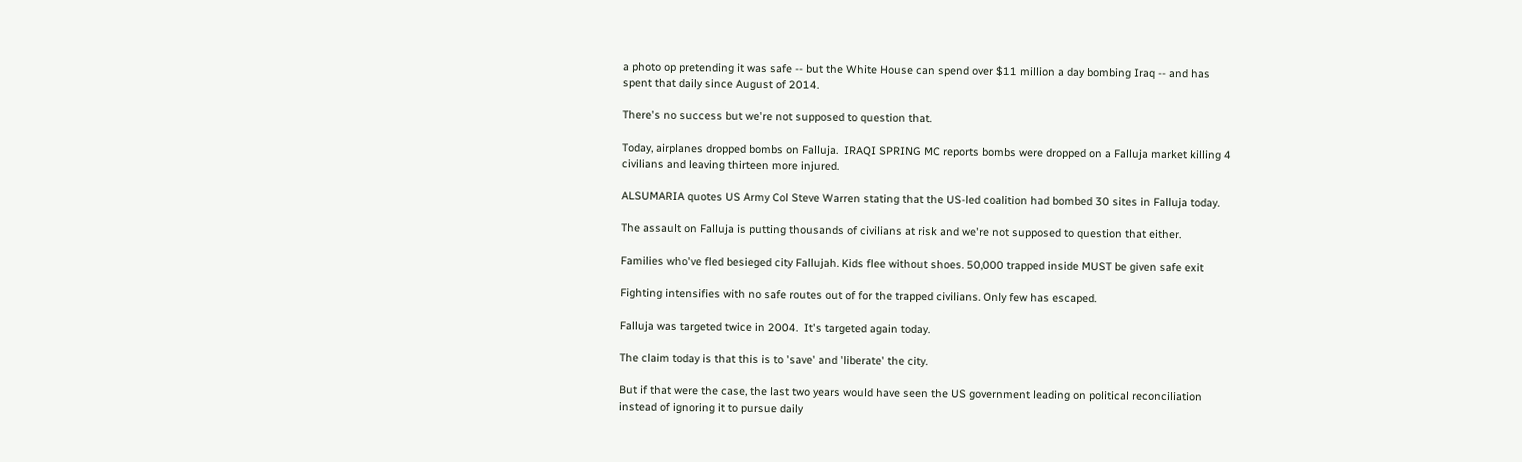a photo op pretending it was safe -- but the White House can spend over $11 million a day bombing Iraq -- and has spent that daily since August of 2014.

There's no success but we're not supposed to question that.

Today, airplanes dropped bombs on Falluja.  IRAQI SPRING MC reports bombs were dropped on a Falluja market killing 4 civilians and leaving thirteen more injured.

ALSUMARIA quotes US Army Col Steve Warren stating that the US-led coalition had bombed 30 sites in Falluja today.

The assault on Falluja is putting thousands of civilians at risk and we're not supposed to question that either.

Families who've fled besieged city Fallujah. Kids flee without shoes. 50,000 trapped inside MUST be given safe exit

Fighting intensifies with no safe routes out of for the trapped civilians. Only few has escaped.

Falluja was targeted twice in 2004.  It's targeted again today.

The claim today is that this is to 'save' and 'liberate' the city.

But if that were the case, the last two years would have seen the US government leading on political reconciliation instead of ignoring it to pursue daily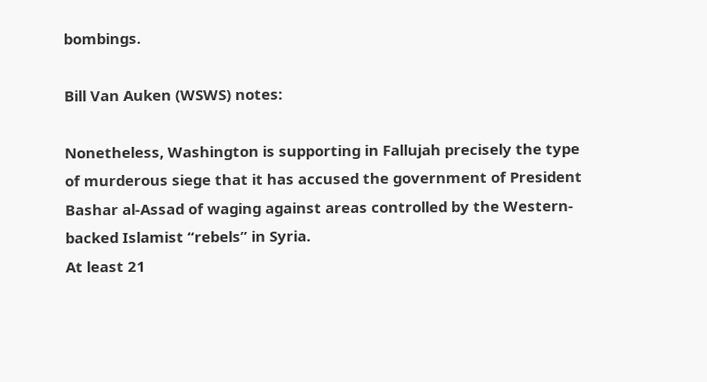bombings.

Bill Van Auken (WSWS) notes:

Nonetheless, Washington is supporting in Fallujah precisely the type of murderous siege that it has accused the government of President Bashar al-Assad of waging against areas controlled by the Western-backed Islamist “rebels” in Syria.
At least 21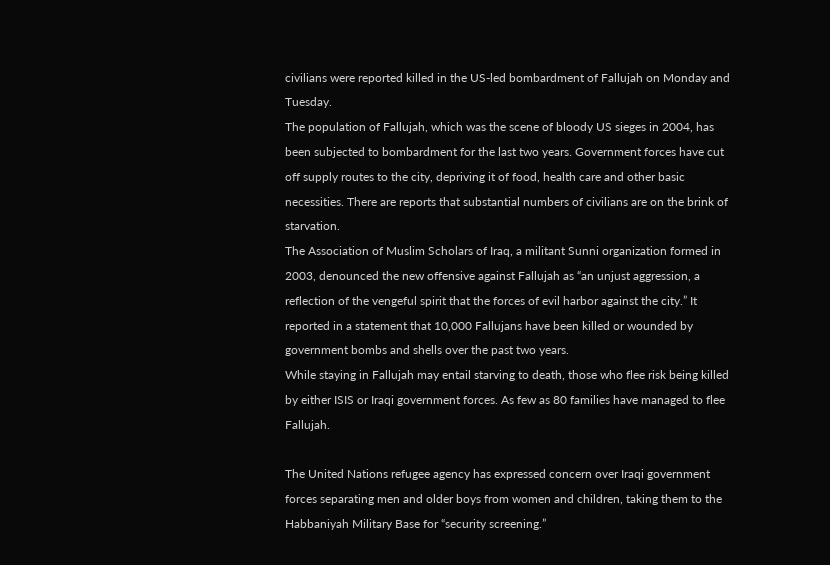civilians were reported killed in the US-led bombardment of Fallujah on Monday and Tuesday.
The population of Fallujah, which was the scene of bloody US sieges in 2004, has been subjected to bombardment for the last two years. Government forces have cut off supply routes to the city, depriving it of food, health care and other basic necessities. There are reports that substantial numbers of civilians are on the brink of starvation.
The Association of Muslim Scholars of Iraq, a militant Sunni organization formed in 2003, denounced the new offensive against Fallujah as “an unjust aggression, a reflection of the vengeful spirit that the forces of evil harbor against the city.” It reported in a statement that 10,000 Fallujans have been killed or wounded by government bombs and shells over the past two years.
While staying in Fallujah may entail starving to death, those who flee risk being killed by either ISIS or Iraqi government forces. As few as 80 families have managed to flee Fallujah.

The United Nations refugee agency has expressed concern over Iraqi government forces separating men and older boys from women and children, taking them to the Habbaniyah Military Base for “security screening.”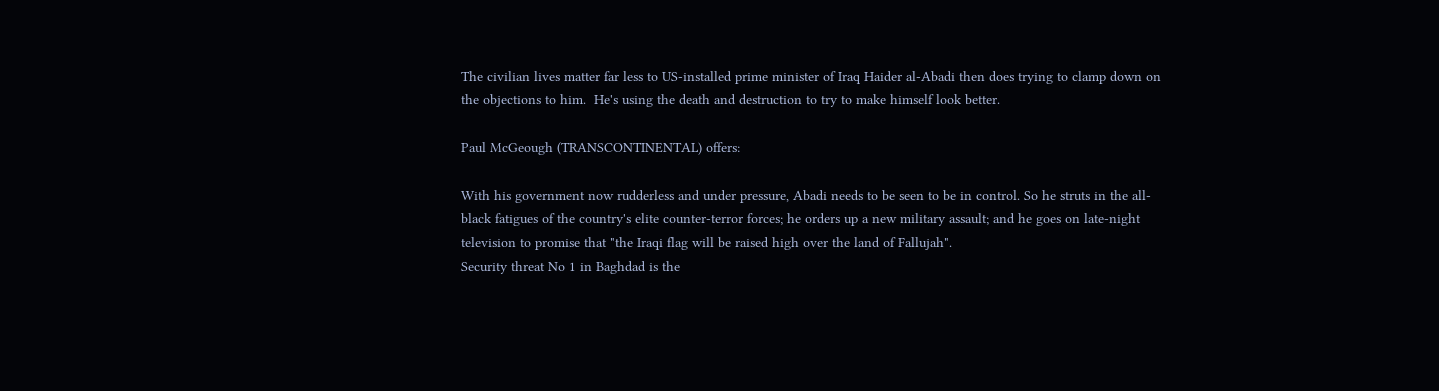The civilian lives matter far less to US-installed prime minister of Iraq Haider al-Abadi then does trying to clamp down on the objections to him.  He's using the death and destruction to try to make himself look better.

Paul McGeough (TRANSCONTINENTAL) offers:

With his government now rudderless and under pressure, Abadi needs to be seen to be in control. So he struts in the all-black fatigues of the country's elite counter-terror forces; he orders up a new military assault; and he goes on late-night television to promise that "the Iraqi flag will be raised high over the land of Fallujah".
Security threat No 1 in Baghdad is the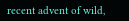recent advent of wild,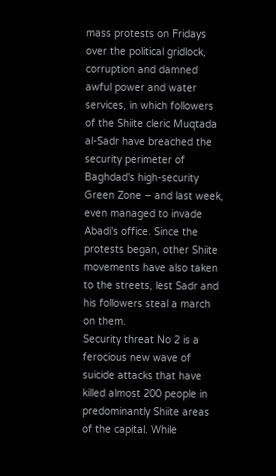mass protests on Fridays over the political gridlock, corruption and damned awful power and water services, in which followers of the Shiite cleric Muqtada al-Sadr have breached the security perimeter of Baghdad's high-security Green Zone – and last week, even managed to invade Abadi's office. Since the protests began, other Shiite movements have also taken to the streets, lest Sadr and his followers steal a march on them.
Security threat No 2 is a ferocious new wave of suicide attacks that have killed almost 200 people in predominantly Shiite areas of the capital. While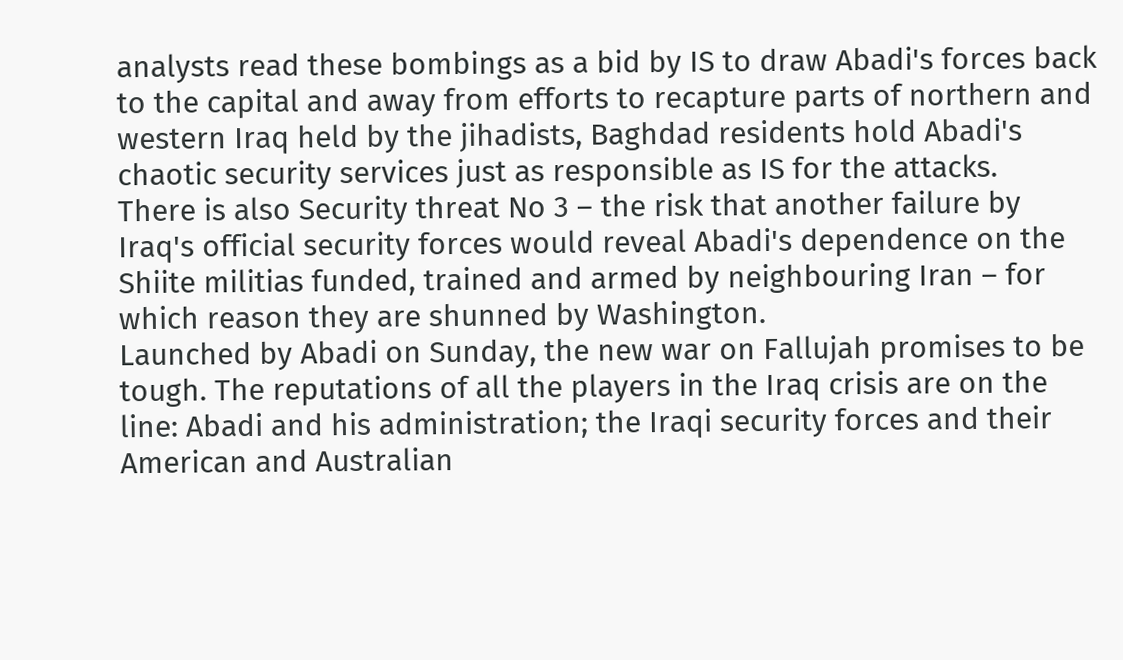analysts read these bombings as a bid by IS to draw Abadi's forces back to the capital and away from efforts to recapture parts of northern and western Iraq held by the jihadists, Baghdad residents hold Abadi's chaotic security services just as responsible as IS for the attacks.
There is also Security threat No 3 – the risk that another failure by Iraq's official security forces would reveal Abadi's dependence on the Shiite militias funded, trained and armed by neighbouring Iran – for which reason they are shunned by Washington.
Launched by Abadi on Sunday, the new war on Fallujah promises to be tough. The reputations of all the players in the Iraq crisis are on the line: Abadi and his administration; the Iraqi security forces and their American and Australian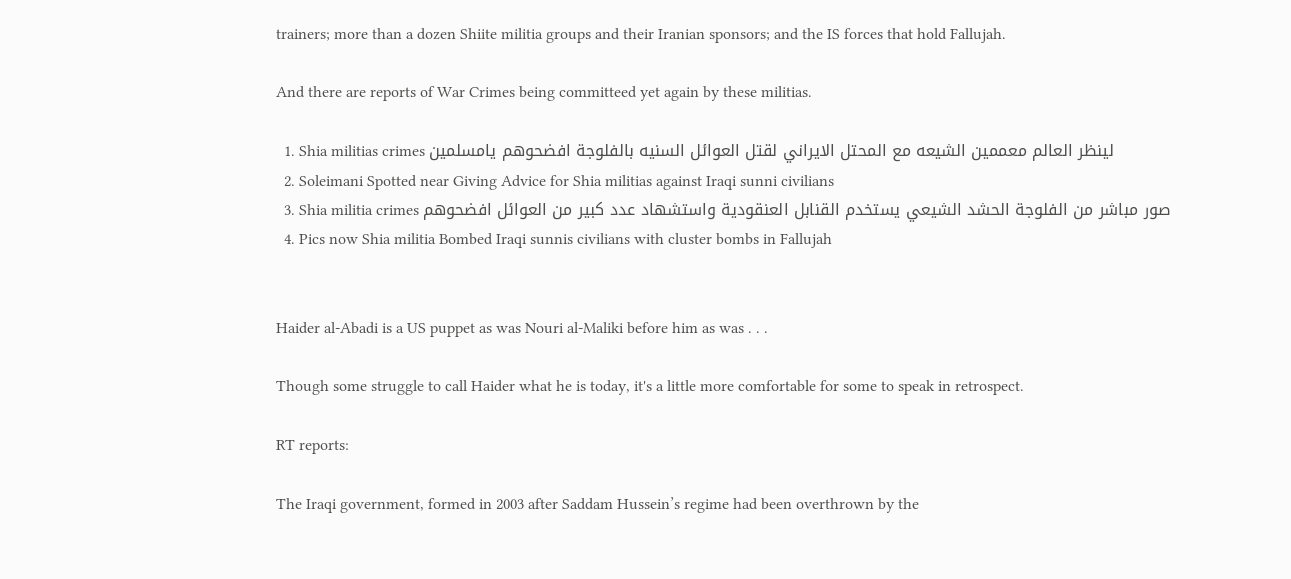trainers; more than a dozen Shiite militia groups and their Iranian sponsors; and the IS forces that hold Fallujah.

And there are reports of War Crimes being committeed yet again by these militias.

  1. Shia militias crimes لينظر العالم معممين الشيعه مع المحتل الايراني لقتل العوائل السنيه بالفلوجة افضحوهم يامسلمين
  2. Soleimani Spotted near Giving Advice for Shia militias against Iraqi sunni civilians
  3. Shia militia crimes صور مباشر من الفلوجة الحشد الشيعي يستخدم القنابل العنقودية واستشهاد عدد كبير من العوائل افضحوهم
  4. Pics now Shia militia Bombed Iraqi sunnis civilians with cluster bombs in Fallujah


Haider al-Abadi is a US puppet as was Nouri al-Maliki before him as was . . .

Though some struggle to call Haider what he is today, it's a little more comfortable for some to speak in retrospect.

RT reports:

The Iraqi government, formed in 2003 after Saddam Hussein’s regime had been overthrown by the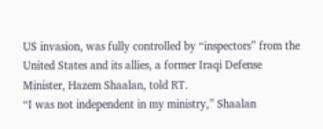US invasion, was fully controlled by “inspectors” from the United States and its allies, a former Iraqi Defense Minister, Hazem Shaalan, told RT.
“I was not independent in my ministry,” Shaalan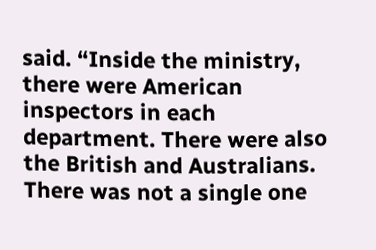said. “Inside the ministry, there were American inspectors in each department. There were also the British and Australians. There was not a single one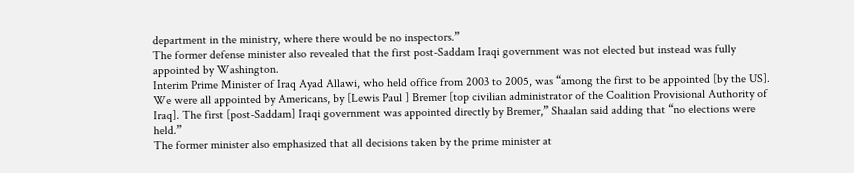department in the ministry, where there would be no inspectors.”
The former defense minister also revealed that the first post-Saddam Iraqi government was not elected but instead was fully appointed by Washington.
Interim Prime Minister of Iraq Ayad Allawi, who held office from 2003 to 2005, was “among the first to be appointed [by the US]. We were all appointed by Americans, by [Lewis Paul ] Bremer [top civilian administrator of the Coalition Provisional Authority of Iraq]. The first [post-Saddam] Iraqi government was appointed directly by Bremer,” Shaalan said adding that “no elections were held.”
The former minister also emphasized that all decisions taken by the prime minister at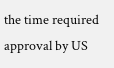the time required approval by US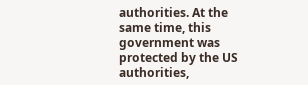authorities. At the same time, this government was protected by the US authorities,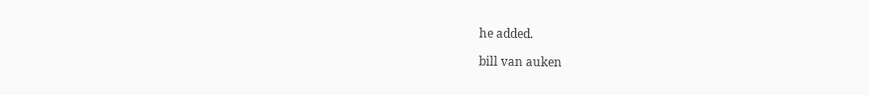he added.

bill van auken